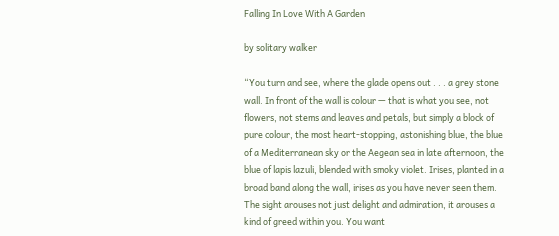Falling In Love With A Garden

by solitary walker

“You turn and see, where the glade opens out . . . a grey stone wall. In front of the wall is colour — that is what you see, not flowers, not stems and leaves and petals, but simply a block of pure colour, the most heart-stopping, astonishing blue, the blue of a Mediterranean sky or the Aegean sea in late afternoon, the blue of lapis lazuli, blended with smoky violet. Irises, planted in a broad band along the wall, irises as you have never seen them. The sight arouses not just delight and admiration, it arouses a kind of greed within you. You want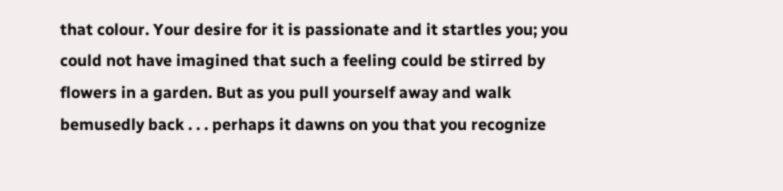that colour. Your desire for it is passionate and it startles you; you could not have imagined that such a feeling could be stirred by flowers in a garden. But as you pull yourself away and walk bemusedly back . . . perhaps it dawns on you that you recognize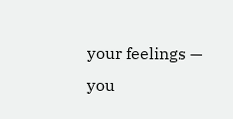your feelings — you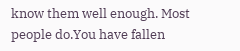know them well enough. Most people do.You have fallen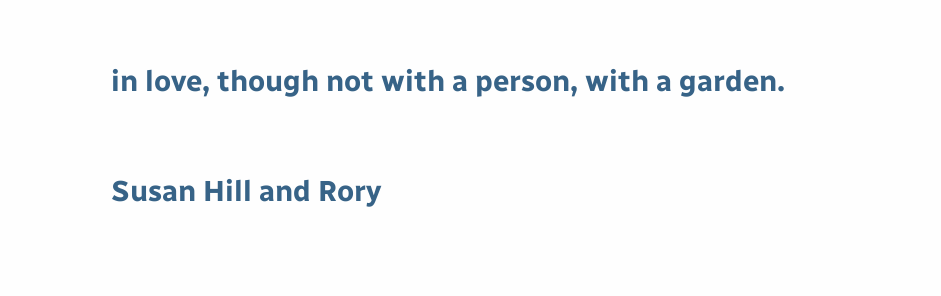in love, though not with a person, with a garden.

Susan Hill and Rory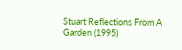Stuart Reflections From A Garden (1995)